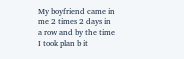My boyfriend came in me 2 times 2 days in a row and by the time I took plan b it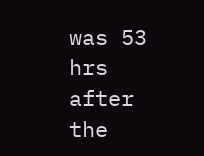was 53 hrs after the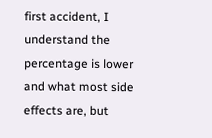first accident, I understand the percentage is lower and what most side effects are, but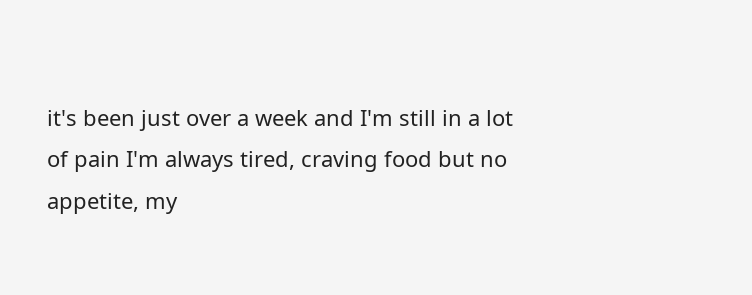it's been just over a week and I'm still in a lot of pain I'm always tired, craving food but no appetite, my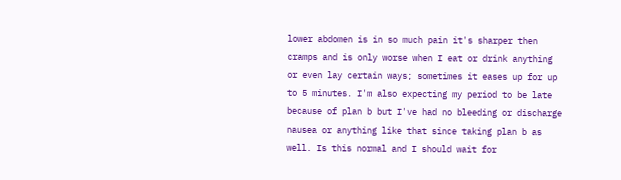lower abdomen is in so much pain it's sharper then cramps and is only worse when I eat or drink anything or even lay certain ways; sometimes it eases up for up to 5 minutes. I'm also expecting my period to be late because of plan b but I've had no bleeding or discharge nausea or anything like that since taking plan b as well. Is this normal and I should wait for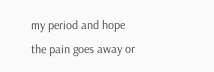my period and hope the pain goes away or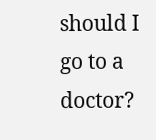should I go to a doctor?